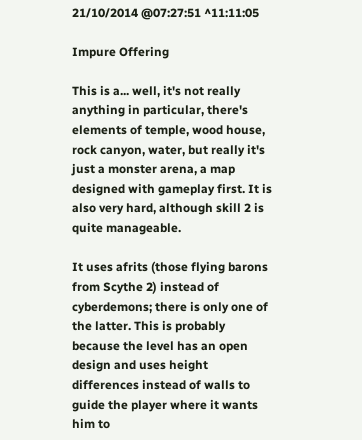21/10/2014 @07:27:51 ^11:11:05

Impure Offering

This is a... well, it's not really anything in particular, there's elements of temple, wood house, rock canyon, water, but really it's just a monster arena, a map designed with gameplay first. It is also very hard, although skill 2 is quite manageable.

It uses afrits (those flying barons from Scythe 2) instead of cyberdemons; there is only one of the latter. This is probably because the level has an open design and uses height differences instead of walls to guide the player where it wants him to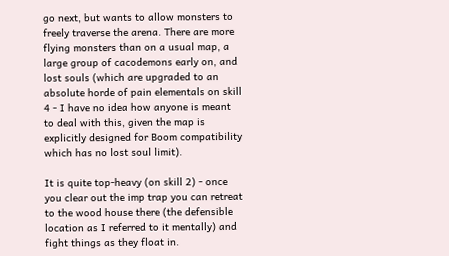go next, but wants to allow monsters to freely traverse the arena. There are more flying monsters than on a usual map, a large group of cacodemons early on, and lost souls (which are upgraded to an absolute horde of pain elementals on skill 4 - I have no idea how anyone is meant to deal with this, given the map is explicitly designed for Boom compatibility which has no lost soul limit).

It is quite top-heavy (on skill 2) - once you clear out the imp trap you can retreat to the wood house there (the defensible location as I referred to it mentally) and fight things as they float in.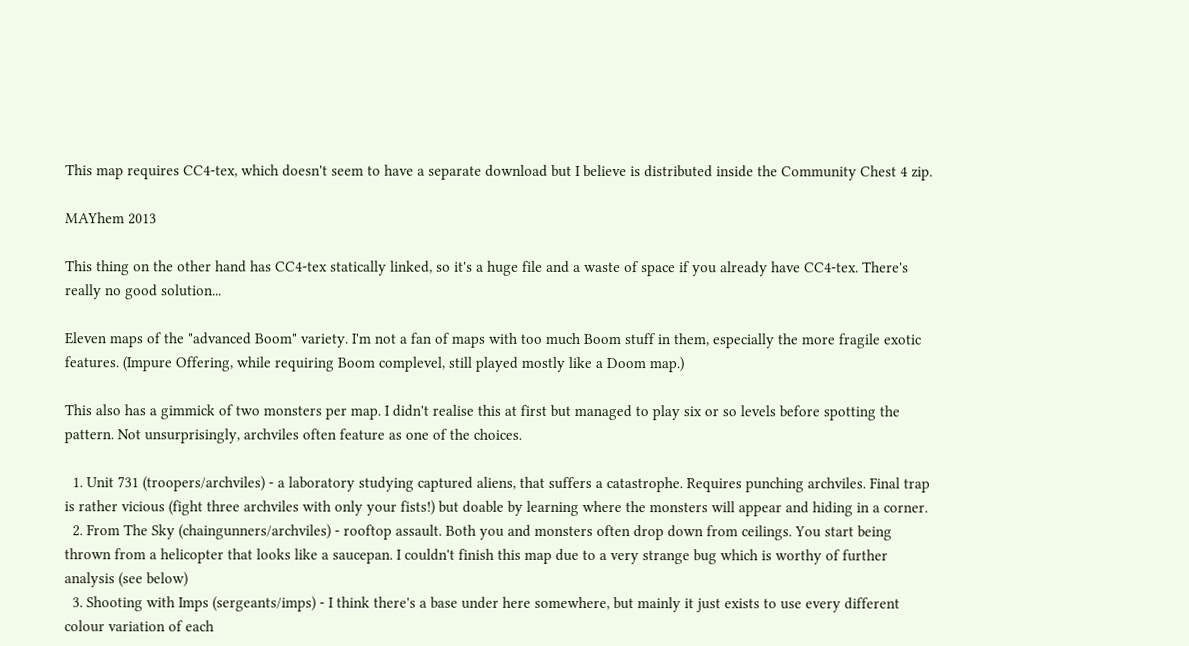This map requires CC4-tex, which doesn't seem to have a separate download but I believe is distributed inside the Community Chest 4 zip.

MAYhem 2013

This thing on the other hand has CC4-tex statically linked, so it's a huge file and a waste of space if you already have CC4-tex. There's really no good solution...

Eleven maps of the "advanced Boom" variety. I'm not a fan of maps with too much Boom stuff in them, especially the more fragile exotic features. (Impure Offering, while requiring Boom complevel, still played mostly like a Doom map.)

This also has a gimmick of two monsters per map. I didn't realise this at first but managed to play six or so levels before spotting the pattern. Not unsurprisingly, archviles often feature as one of the choices.

  1. Unit 731 (troopers/archviles) - a laboratory studying captured aliens, that suffers a catastrophe. Requires punching archviles. Final trap is rather vicious (fight three archviles with only your fists!) but doable by learning where the monsters will appear and hiding in a corner.
  2. From The Sky (chaingunners/archviles) - rooftop assault. Both you and monsters often drop down from ceilings. You start being thrown from a helicopter that looks like a saucepan. I couldn't finish this map due to a very strange bug which is worthy of further analysis (see below)
  3. Shooting with Imps (sergeants/imps) - I think there's a base under here somewhere, but mainly it just exists to use every different colour variation of each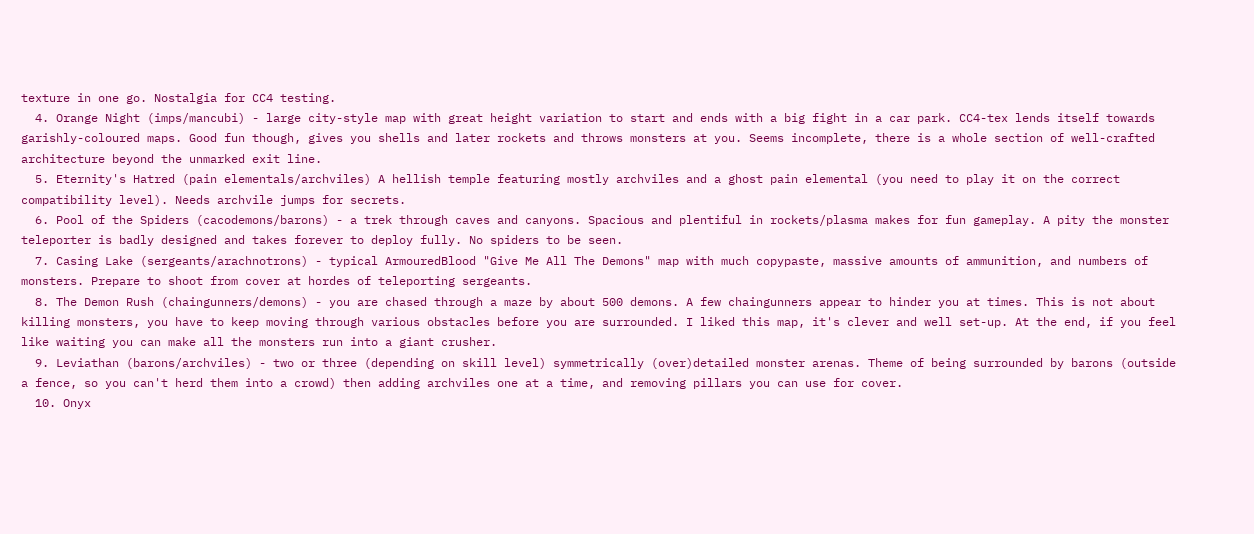texture in one go. Nostalgia for CC4 testing.
  4. Orange Night (imps/mancubi) - large city-style map with great height variation to start and ends with a big fight in a car park. CC4-tex lends itself towards garishly-coloured maps. Good fun though, gives you shells and later rockets and throws monsters at you. Seems incomplete, there is a whole section of well-crafted architecture beyond the unmarked exit line.
  5. Eternity's Hatred (pain elementals/archviles) A hellish temple featuring mostly archviles and a ghost pain elemental (you need to play it on the correct compatibility level). Needs archvile jumps for secrets.
  6. Pool of the Spiders (cacodemons/barons) - a trek through caves and canyons. Spacious and plentiful in rockets/plasma makes for fun gameplay. A pity the monster teleporter is badly designed and takes forever to deploy fully. No spiders to be seen.
  7. Casing Lake (sergeants/arachnotrons) - typical ArmouredBlood "Give Me All The Demons" map with much copypaste, massive amounts of ammunition, and numbers of monsters. Prepare to shoot from cover at hordes of teleporting sergeants.
  8. The Demon Rush (chaingunners/demons) - you are chased through a maze by about 500 demons. A few chaingunners appear to hinder you at times. This is not about killing monsters, you have to keep moving through various obstacles before you are surrounded. I liked this map, it's clever and well set-up. At the end, if you feel like waiting you can make all the monsters run into a giant crusher.
  9. Leviathan (barons/archviles) - two or three (depending on skill level) symmetrically (over)detailed monster arenas. Theme of being surrounded by barons (outside a fence, so you can't herd them into a crowd) then adding archviles one at a time, and removing pillars you can use for cover.
  10. Onyx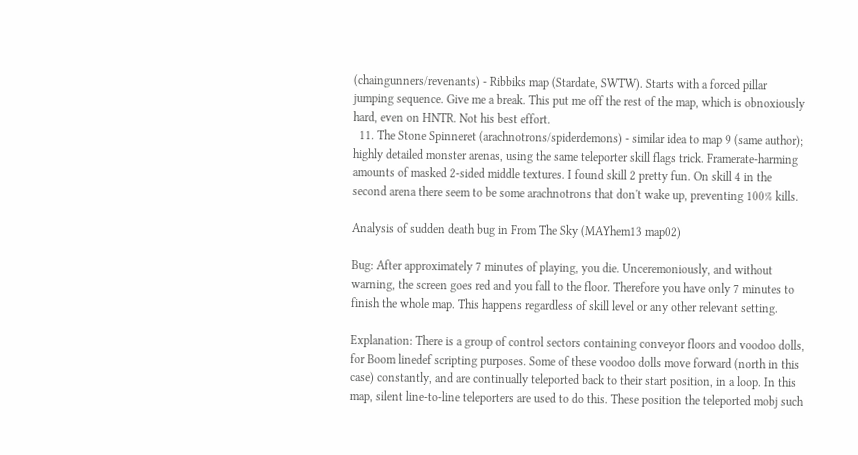(chaingunners/revenants) - Ribbiks map (Stardate, SWTW). Starts with a forced pillar jumping sequence. Give me a break. This put me off the rest of the map, which is obnoxiously hard, even on HNTR. Not his best effort.
  11. The Stone Spinneret (arachnotrons/spiderdemons) - similar idea to map 9 (same author); highly detailed monster arenas, using the same teleporter skill flags trick. Framerate-harming amounts of masked 2-sided middle textures. I found skill 2 pretty fun. On skill 4 in the second arena there seem to be some arachnotrons that don't wake up, preventing 100% kills.

Analysis of sudden death bug in From The Sky (MAYhem13 map02)

Bug: After approximately 7 minutes of playing, you die. Unceremoniously, and without warning, the screen goes red and you fall to the floor. Therefore you have only 7 minutes to finish the whole map. This happens regardless of skill level or any other relevant setting.

Explanation: There is a group of control sectors containing conveyor floors and voodoo dolls, for Boom linedef scripting purposes. Some of these voodoo dolls move forward (north in this case) constantly, and are continually teleported back to their start position, in a loop. In this map, silent line-to-line teleporters are used to do this. These position the teleported mobj such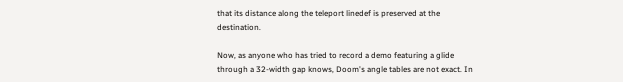that its distance along the teleport linedef is preserved at the destination.

Now, as anyone who has tried to record a demo featuring a glide through a 32-width gap knows, Doom's angle tables are not exact. In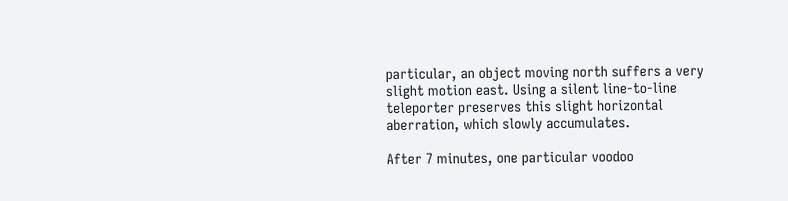particular, an object moving north suffers a very slight motion east. Using a silent line-to-line teleporter preserves this slight horizontal aberration, which slowly accumulates.

After 7 minutes, one particular voodoo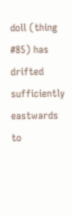doll (thing #85) has drifted sufficiently eastwards to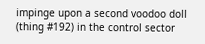impinge upon a second voodoo doll (thing #192) in the control sector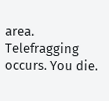area. Telefragging occurs. You die.